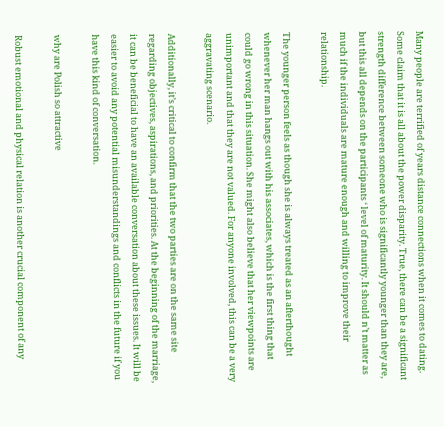Many people are terrified of years distance connections when it comes to dating. Some claim that it is all about the power disparity. True, there can be a significant strength difference between someone who is significantly younger than they are, but this all depends on the participants ‘ level of maturity. It should n’t matter as much if the individuals are mature enough and willing to improve their relationship.

The younger person feels as though she is always treated as an afterthought whenever her man hangs out with his associates, which is the first thing that could go wrong in this situation. She might also believe that her viewpoints are unimportant and that they are not valued. For anyone involved, this can be a very aggravating scenario.

Additionally, it’s critical to confirm that the two parties are on the same site regarding objectives, aspirations, and priorities. At the beginning of the marriage, it can be beneficial to have an available conversation about these issues. It will be easier to avoid any potential misunderstandings and conflicts in the future if you have this kind of conversation.

why are Polish so attractive

Robust emotional and physical relation is another crucial component of any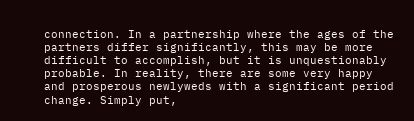connection. In a partnership where the ages of the partners differ significantly, this may be more difficult to accomplish, but it is unquestionably probable. In reality, there are some very happy and prosperous newlyweds with a significant period change. Simply put,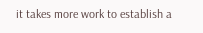it takes more work to establish a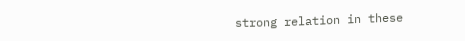strong relation in these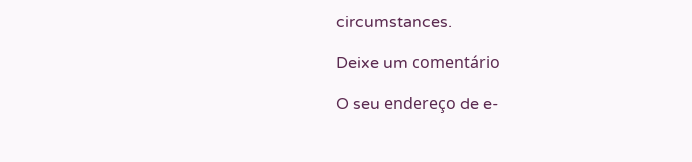circumstances.

Deixe um comentário

O seu endereço de e-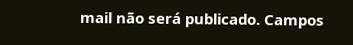mail não será publicado. Campos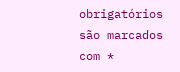obrigatórios são marcados com *